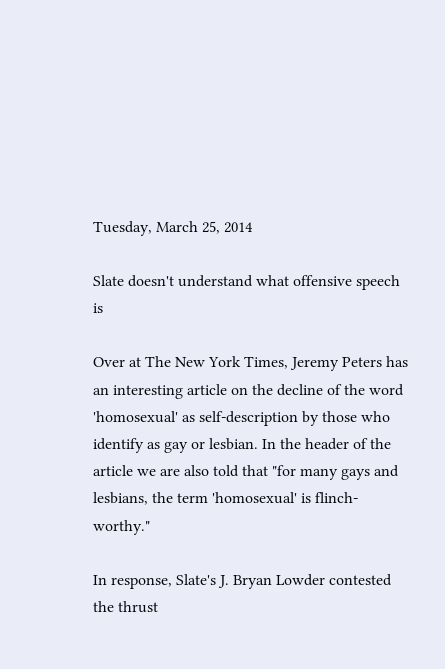Tuesday, March 25, 2014

Slate doesn't understand what offensive speech is

Over at The New York Times, Jeremy Peters has an interesting article on the decline of the word 'homosexual' as self-description by those who identify as gay or lesbian. In the header of the article we are also told that "for many gays and lesbians, the term 'homosexual' is flinch-worthy."

In response, Slate's J. Bryan Lowder contested the thrust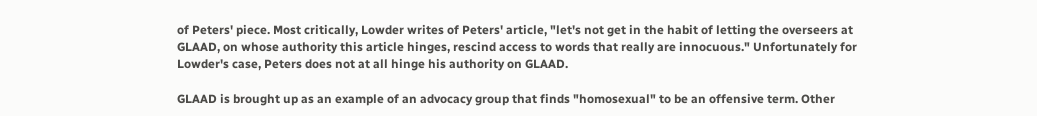of Peters' piece. Most critically, Lowder writes of Peters' article, "let's not get in the habit of letting the overseers at GLAAD, on whose authority this article hinges, rescind access to words that really are innocuous." Unfortunately for Lowder's case, Peters does not at all hinge his authority on GLAAD.

GLAAD is brought up as an example of an advocacy group that finds "homosexual" to be an offensive term. Other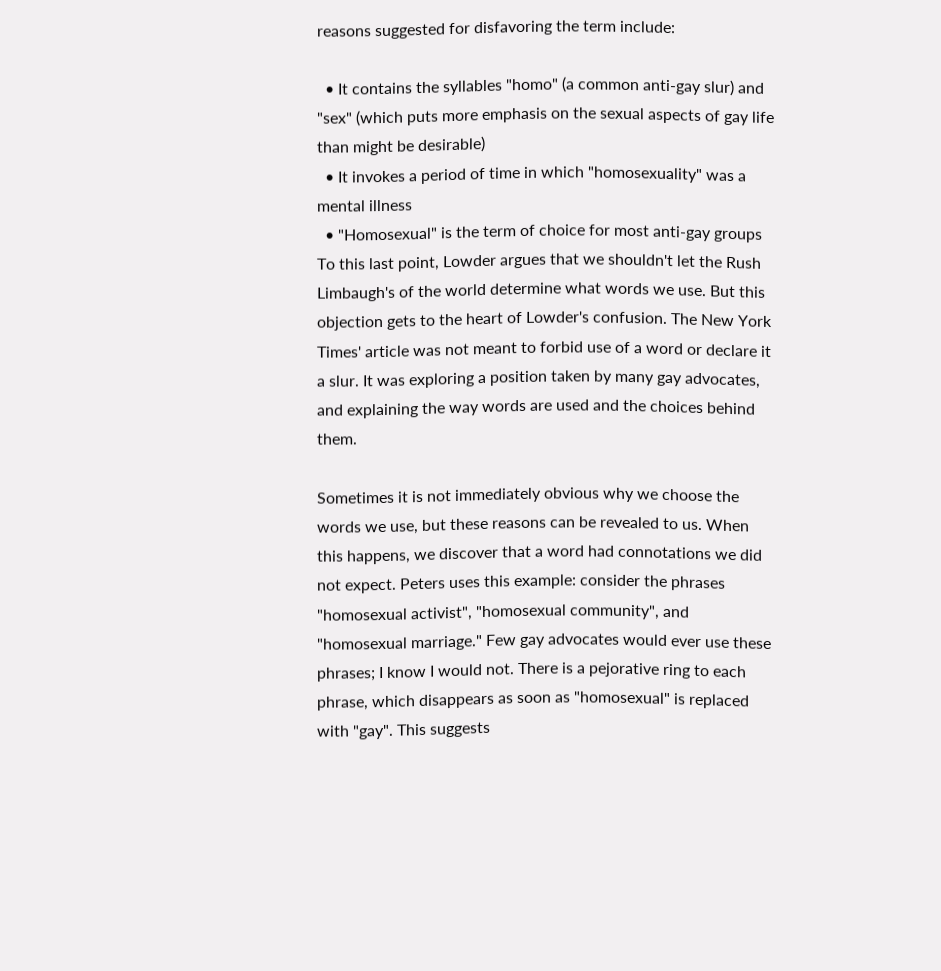reasons suggested for disfavoring the term include:

  • It contains the syllables "homo" (a common anti-gay slur) and "sex" (which puts more emphasis on the sexual aspects of gay life than might be desirable)
  • It invokes a period of time in which "homosexuality" was a mental illness
  • "Homosexual" is the term of choice for most anti-gay groups
To this last point, Lowder argues that we shouldn't let the Rush Limbaugh's of the world determine what words we use. But this objection gets to the heart of Lowder's confusion. The New York Times' article was not meant to forbid use of a word or declare it a slur. It was exploring a position taken by many gay advocates, and explaining the way words are used and the choices behind them.

Sometimes it is not immediately obvious why we choose the words we use, but these reasons can be revealed to us. When this happens, we discover that a word had connotations we did not expect. Peters uses this example: consider the phrases "homosexual activist", "homosexual community", and "homosexual marriage." Few gay advocates would ever use these phrases; I know I would not. There is a pejorative ring to each phrase, which disappears as soon as "homosexual" is replaced with "gay". This suggests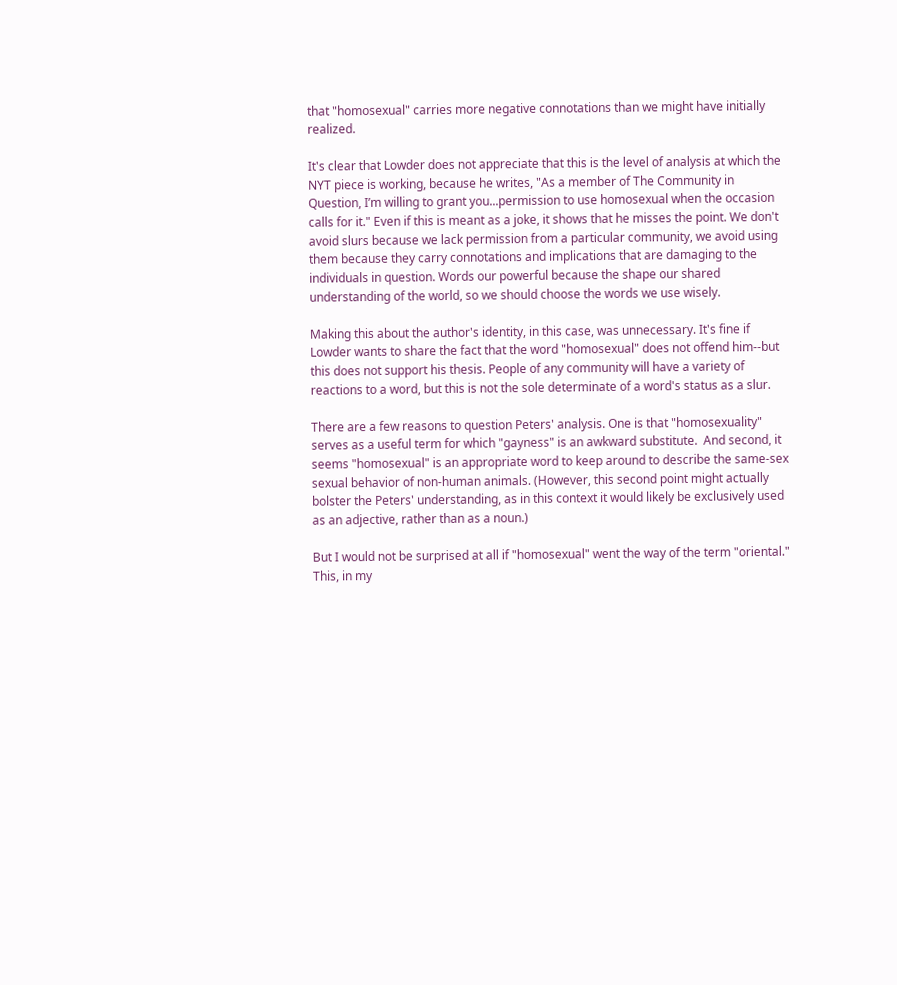that "homosexual" carries more negative connotations than we might have initially realized.

It's clear that Lowder does not appreciate that this is the level of analysis at which the NYT piece is working, because he writes, "As a member of The Community in Question, I’m willing to grant you...permission to use homosexual when the occasion calls for it." Even if this is meant as a joke, it shows that he misses the point. We don't avoid slurs because we lack permission from a particular community, we avoid using them because they carry connotations and implications that are damaging to the individuals in question. Words our powerful because the shape our shared understanding of the world, so we should choose the words we use wisely.

Making this about the author's identity, in this case, was unnecessary. It's fine if Lowder wants to share the fact that the word "homosexual" does not offend him--but this does not support his thesis. People of any community will have a variety of reactions to a word, but this is not the sole determinate of a word's status as a slur.

There are a few reasons to question Peters' analysis. One is that "homosexuality" serves as a useful term for which "gayness" is an awkward substitute.  And second, it seems "homosexual" is an appropriate word to keep around to describe the same-sex sexual behavior of non-human animals. (However, this second point might actually bolster the Peters' understanding, as in this context it would likely be exclusively used as an adjective, rather than as a noun.)

But I would not be surprised at all if "homosexual" went the way of the term "oriental." This, in my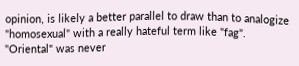opinion, is likely a better parallel to draw than to analogize "homosexual" with a really hateful term like "fag". "Oriental" was never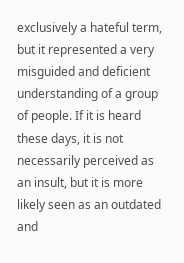exclusively a hateful term, but it represented a very misguided and deficient understanding of a group of people. If it is heard these days, it is not necessarily perceived as an insult, but it is more likely seen as an outdated and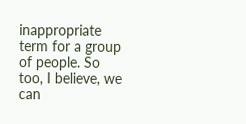inappropriate term for a group of people. So too, I believe, we can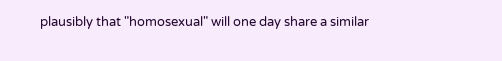plausibly that "homosexual" will one day share a similar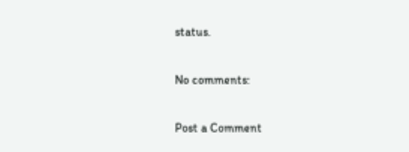status.

No comments:

Post a Comment